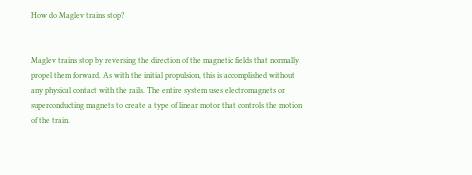How do Maglev trains stop?


Maglev trains stop by reversing the direction of the magnetic fields that normally propel them forward. As with the initial propulsion, this is accomplished without any physical contact with the rails. The entire system uses electromagnets or superconducting magnets to create a type of linear motor that controls the motion of the train.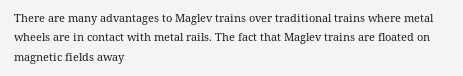There are many advantages to Maglev trains over traditional trains where metal wheels are in contact with metal rails. The fact that Maglev trains are floated on magnetic fields away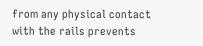from any physical contact with the rails prevents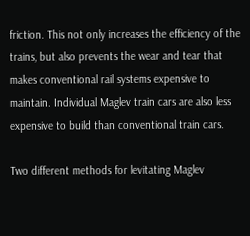friction. This not only increases the efficiency of the trains, but also prevents the wear and tear that makes conventional rail systems expensive to maintain. Individual Maglev train cars are also less expensive to build than conventional train cars.

Two different methods for levitating Maglev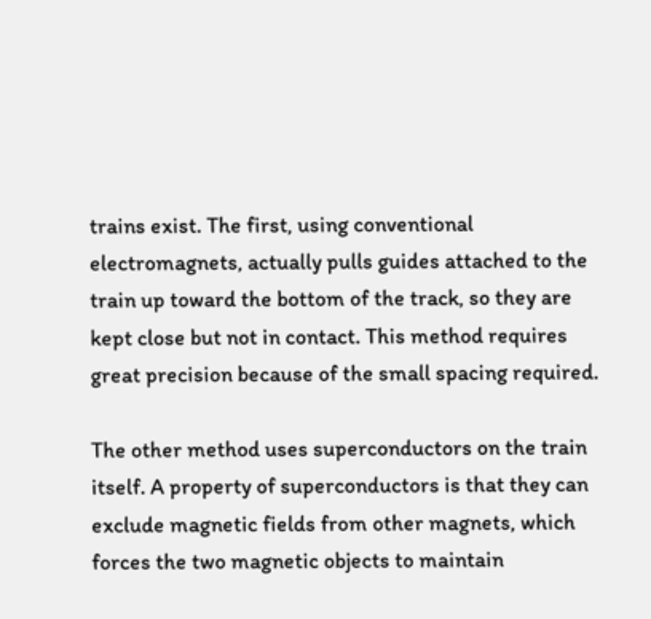trains exist. The first, using conventional electromagnets, actually pulls guides attached to the train up toward the bottom of the track, so they are kept close but not in contact. This method requires great precision because of the small spacing required.

The other method uses superconductors on the train itself. A property of superconductors is that they can exclude magnetic fields from other magnets, which forces the two magnetic objects to maintain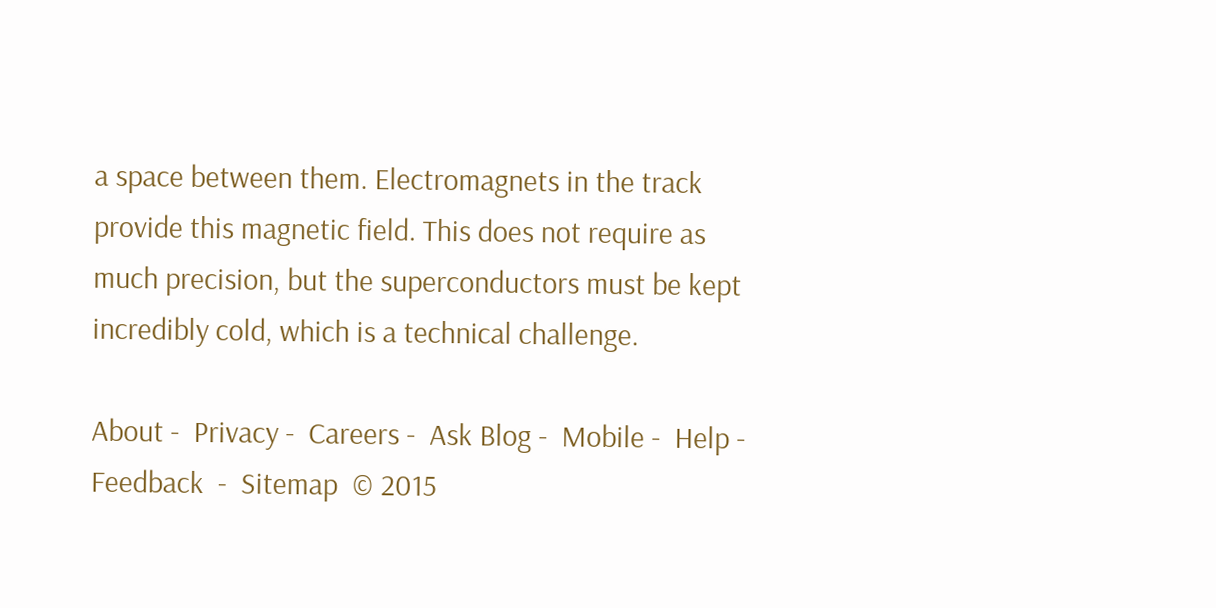a space between them. Electromagnets in the track provide this magnetic field. This does not require as much precision, but the superconductors must be kept incredibly cold, which is a technical challenge.

About -  Privacy -  Careers -  Ask Blog -  Mobile -  Help -  Feedback  -  Sitemap  © 2015